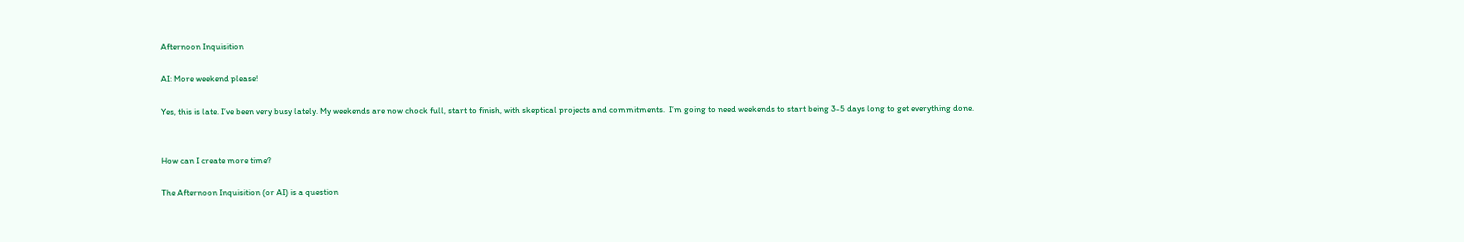Afternoon Inquisition

AI: More weekend please!

Yes, this is late. I’ve been very busy lately. My weekends are now chock full, start to finish, with skeptical projects and commitments.  I’m going to need weekends to start being 3-5 days long to get everything done.


How can I create more time?

The Afternoon Inquisition (or AI) is a question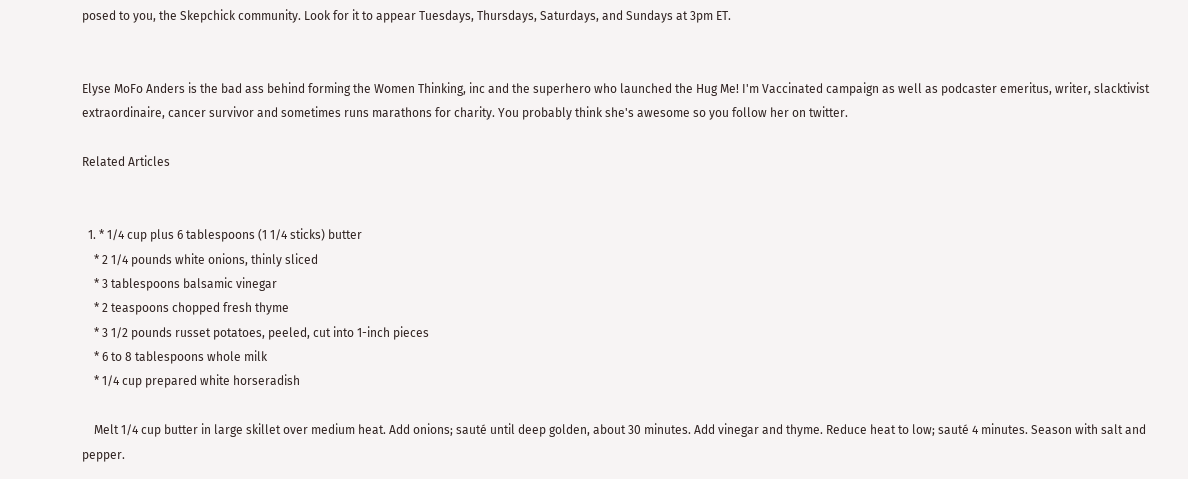posed to you, the Skepchick community. Look for it to appear Tuesdays, Thursdays, Saturdays, and Sundays at 3pm ET.


Elyse MoFo Anders is the bad ass behind forming the Women Thinking, inc and the superhero who launched the Hug Me! I'm Vaccinated campaign as well as podcaster emeritus, writer, slacktivist extraordinaire, cancer survivor and sometimes runs marathons for charity. You probably think she's awesome so you follow her on twitter.

Related Articles


  1. * 1/4 cup plus 6 tablespoons (1 1/4 sticks) butter
    * 2 1/4 pounds white onions, thinly sliced
    * 3 tablespoons balsamic vinegar
    * 2 teaspoons chopped fresh thyme
    * 3 1/2 pounds russet potatoes, peeled, cut into 1-inch pieces
    * 6 to 8 tablespoons whole milk
    * 1/4 cup prepared white horseradish

    Melt 1/4 cup butter in large skillet over medium heat. Add onions; sauté until deep golden, about 30 minutes. Add vinegar and thyme. Reduce heat to low; sauté 4 minutes. Season with salt and pepper.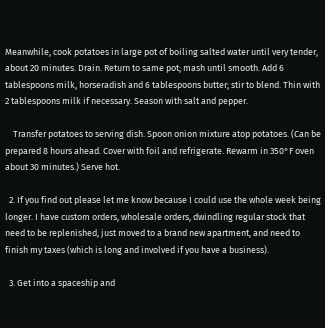Meanwhile, cook potatoes in large pot of boiling salted water until very tender, about 20 minutes. Drain. Return to same pot; mash until smooth. Add 6 tablespoons milk, horseradish and 6 tablespoons butter; stir to blend. Thin with 2 tablespoons milk if necessary. Season with salt and pepper.

    Transfer potatoes to serving dish. Spoon onion mixture atop potatoes. (Can be prepared 8 hours ahead. Cover with foil and refrigerate. Rewarm in 350°F oven about 30 minutes.) Serve hot.

  2. If you find out please let me know because I could use the whole week being longer. I have custom orders, wholesale orders, dwindling regular stock that need to be replenished, just moved to a brand new apartment, and need to finish my taxes (which is long and involved if you have a business).

  3. Get into a spaceship and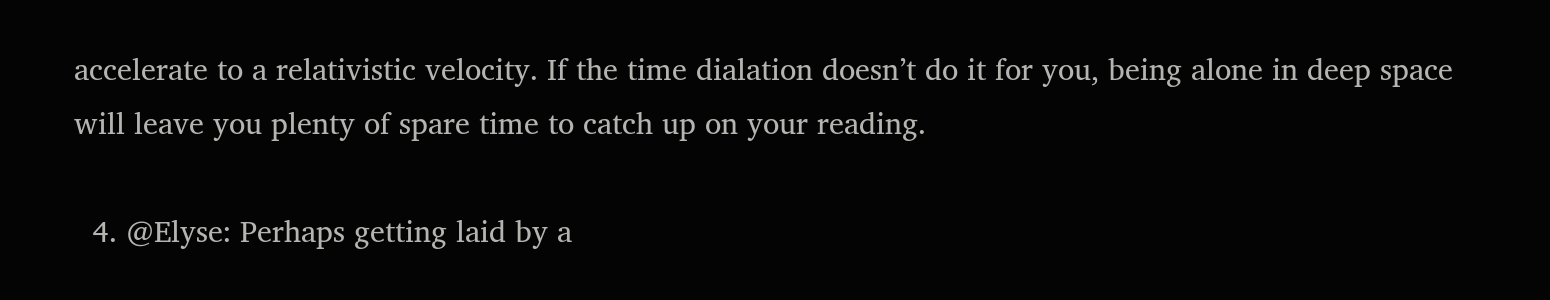accelerate to a relativistic velocity. If the time dialation doesn’t do it for you, being alone in deep space will leave you plenty of spare time to catch up on your reading.

  4. @Elyse: Perhaps getting laid by a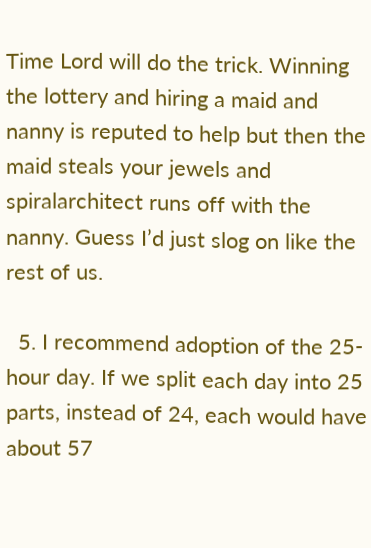Time Lord will do the trick. Winning the lottery and hiring a maid and nanny is reputed to help but then the maid steals your jewels and spiralarchitect runs off with the nanny. Guess I’d just slog on like the rest of us.

  5. I recommend adoption of the 25-hour day. If we split each day into 25 parts, instead of 24, each would have about 57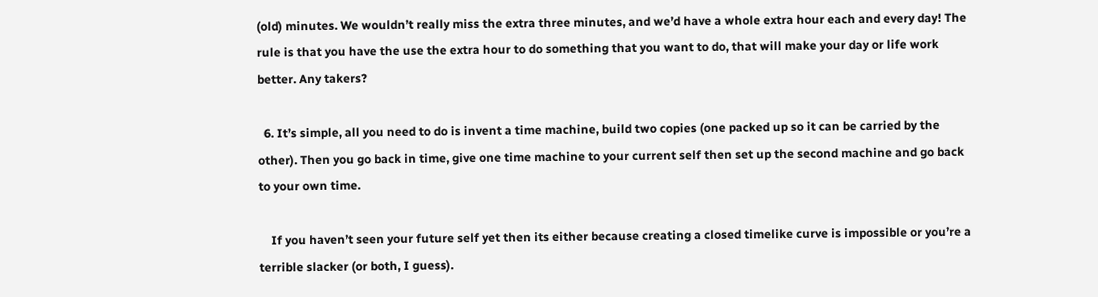(old) minutes. We wouldn’t really miss the extra three minutes, and we’d have a whole extra hour each and every day! The rule is that you have the use the extra hour to do something that you want to do, that will make your day or life work better. Any takers?

  6. It’s simple, all you need to do is invent a time machine, build two copies (one packed up so it can be carried by the other). Then you go back in time, give one time machine to your current self then set up the second machine and go back to your own time.

    If you haven’t seen your future self yet then its either because creating a closed timelike curve is impossible or you’re a terrible slacker (or both, I guess).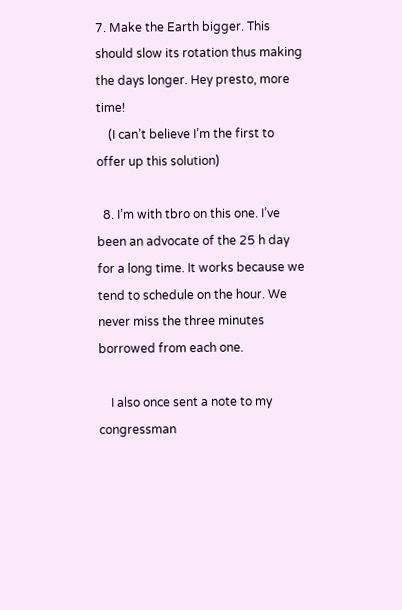7. Make the Earth bigger. This should slow its rotation thus making the days longer. Hey presto, more time!
    (I can’t believe I’m the first to offer up this solution)

  8. I’m with tbro on this one. I’ve been an advocate of the 25 h day for a long time. It works because we tend to schedule on the hour. We never miss the three minutes borrowed from each one.

    I also once sent a note to my congressman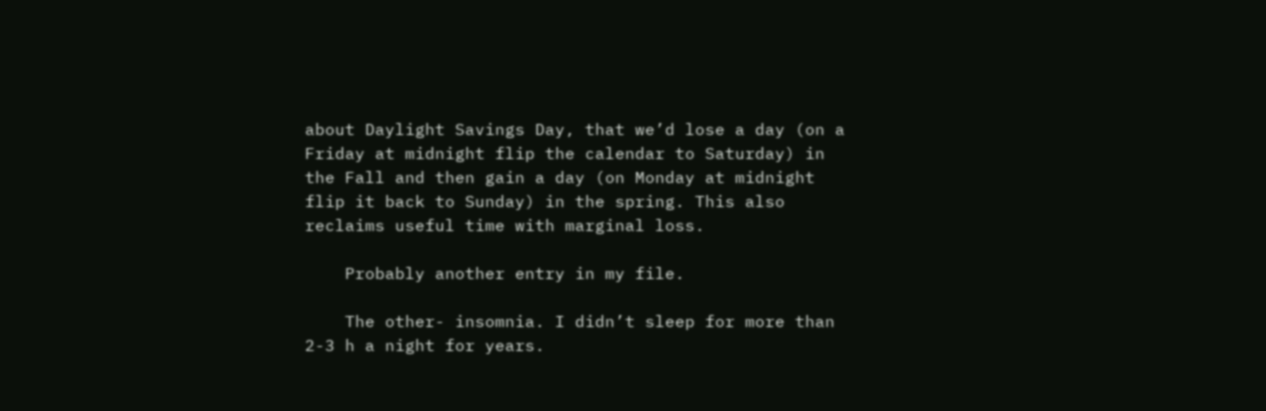about Daylight Savings Day, that we’d lose a day (on a Friday at midnight flip the calendar to Saturday) in the Fall and then gain a day (on Monday at midnight flip it back to Sunday) in the spring. This also reclaims useful time with marginal loss.

    Probably another entry in my file.

    The other- insomnia. I didn’t sleep for more than 2-3 h a night for years.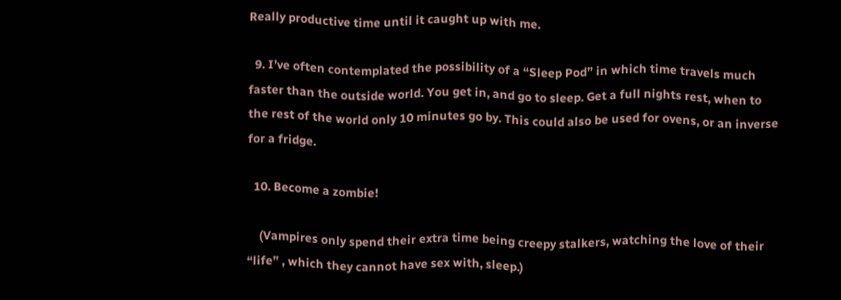Really productive time until it caught up with me.

  9. I’ve often contemplated the possibility of a “Sleep Pod” in which time travels much faster than the outside world. You get in, and go to sleep. Get a full nights rest, when to the rest of the world only 10 minutes go by. This could also be used for ovens, or an inverse for a fridge.

  10. Become a zombie!

    (Vampires only spend their extra time being creepy stalkers, watching the love of their “life” , which they cannot have sex with, sleep.)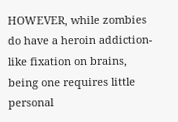HOWEVER, while zombies do have a heroin addiction-like fixation on brains, being one requires little personal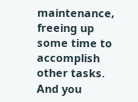maintenance, freeing up some time to accomplish other tasks. And you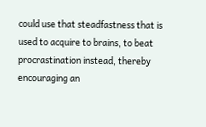could use that steadfastness that is used to acquire to brains, to beat procrastination instead, thereby encouraging an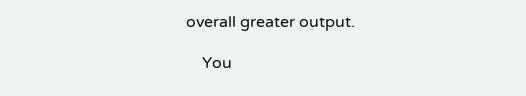overall greater output.

    You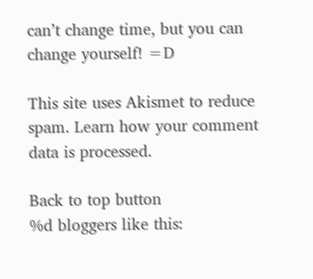can’t change time, but you can change yourself! =D

This site uses Akismet to reduce spam. Learn how your comment data is processed.

Back to top button
%d bloggers like this: